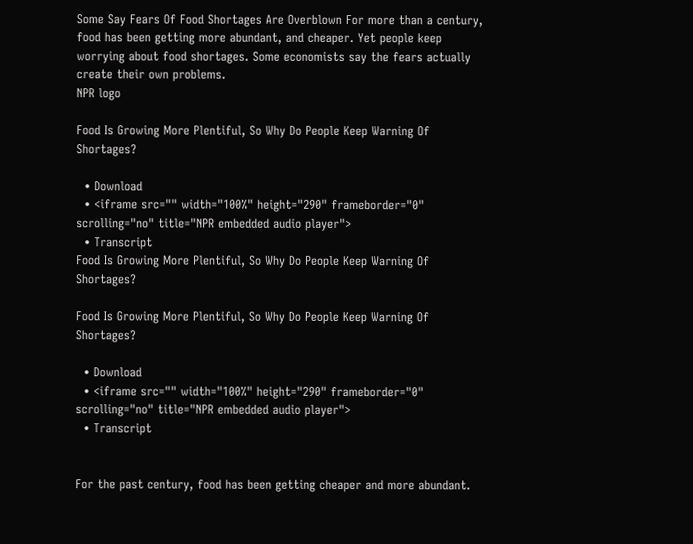Some Say Fears Of Food Shortages Are Overblown For more than a century, food has been getting more abundant, and cheaper. Yet people keep worrying about food shortages. Some economists say the fears actually create their own problems.
NPR logo

Food Is Growing More Plentiful, So Why Do People Keep Warning Of Shortages?

  • Download
  • <iframe src="" width="100%" height="290" frameborder="0" scrolling="no" title="NPR embedded audio player">
  • Transcript
Food Is Growing More Plentiful, So Why Do People Keep Warning Of Shortages?

Food Is Growing More Plentiful, So Why Do People Keep Warning Of Shortages?

  • Download
  • <iframe src="" width="100%" height="290" frameborder="0" scrolling="no" title="NPR embedded audio player">
  • Transcript


For the past century, food has been getting cheaper and more abundant.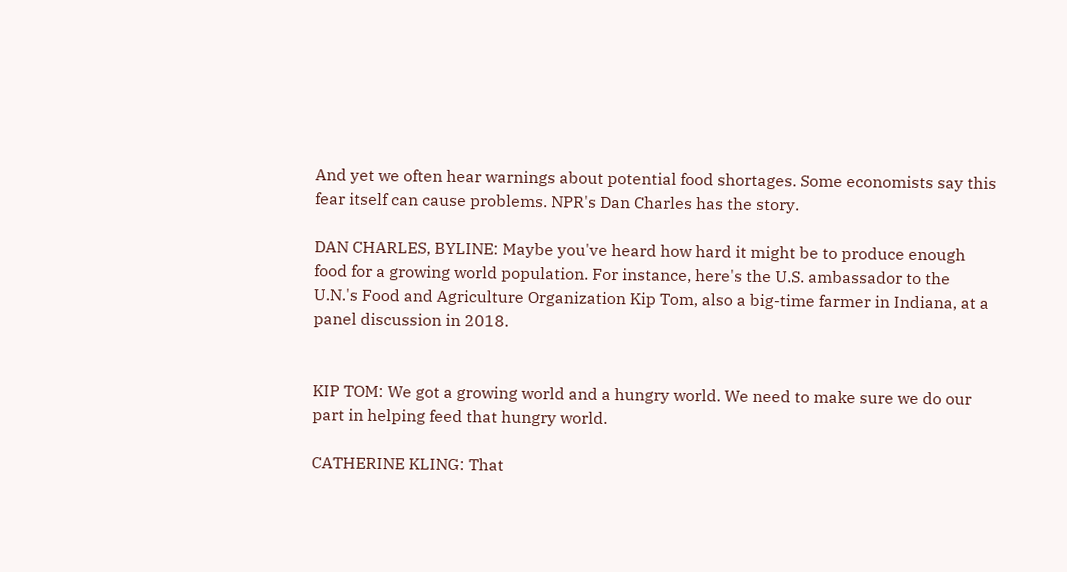And yet we often hear warnings about potential food shortages. Some economists say this fear itself can cause problems. NPR's Dan Charles has the story.

DAN CHARLES, BYLINE: Maybe you've heard how hard it might be to produce enough food for a growing world population. For instance, here's the U.S. ambassador to the U.N.'s Food and Agriculture Organization Kip Tom, also a big-time farmer in Indiana, at a panel discussion in 2018.


KIP TOM: We got a growing world and a hungry world. We need to make sure we do our part in helping feed that hungry world.

CATHERINE KLING: That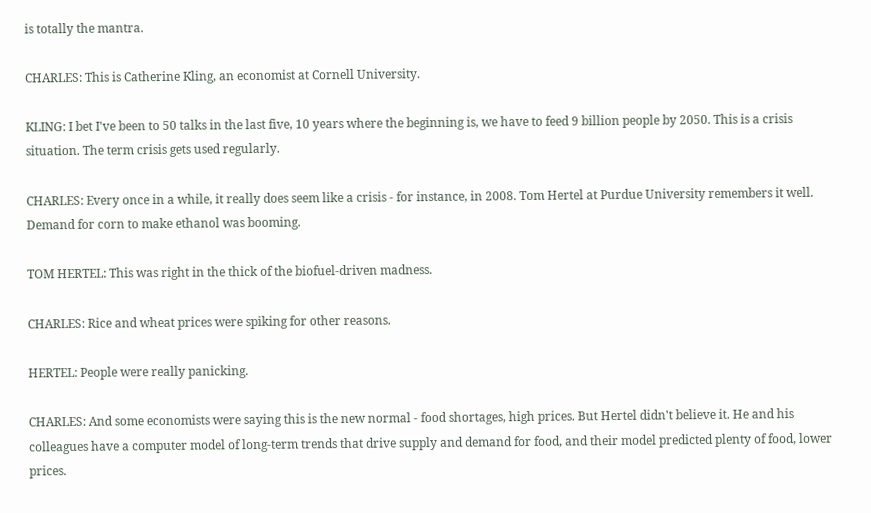is totally the mantra.

CHARLES: This is Catherine Kling, an economist at Cornell University.

KLING: I bet I've been to 50 talks in the last five, 10 years where the beginning is, we have to feed 9 billion people by 2050. This is a crisis situation. The term crisis gets used regularly.

CHARLES: Every once in a while, it really does seem like a crisis - for instance, in 2008. Tom Hertel at Purdue University remembers it well. Demand for corn to make ethanol was booming.

TOM HERTEL: This was right in the thick of the biofuel-driven madness.

CHARLES: Rice and wheat prices were spiking for other reasons.

HERTEL: People were really panicking.

CHARLES: And some economists were saying this is the new normal - food shortages, high prices. But Hertel didn't believe it. He and his colleagues have a computer model of long-term trends that drive supply and demand for food, and their model predicted plenty of food, lower prices.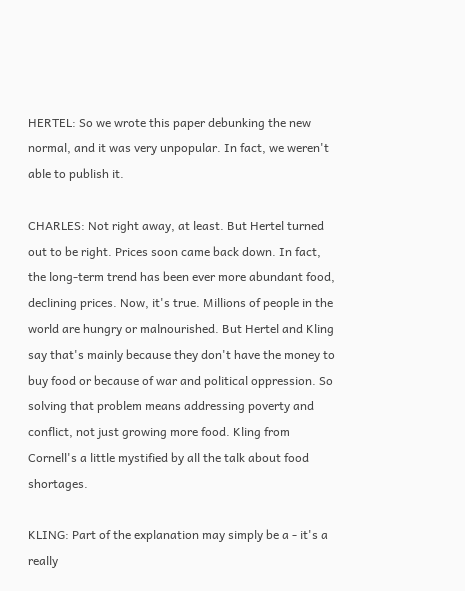HERTEL: So we wrote this paper debunking the new normal, and it was very unpopular. In fact, we weren't able to publish it.

CHARLES: Not right away, at least. But Hertel turned out to be right. Prices soon came back down. In fact, the long-term trend has been ever more abundant food, declining prices. Now, it's true. Millions of people in the world are hungry or malnourished. But Hertel and Kling say that's mainly because they don't have the money to buy food or because of war and political oppression. So solving that problem means addressing poverty and conflict, not just growing more food. Kling from Cornell's a little mystified by all the talk about food shortages.

KLING: Part of the explanation may simply be a - it's a really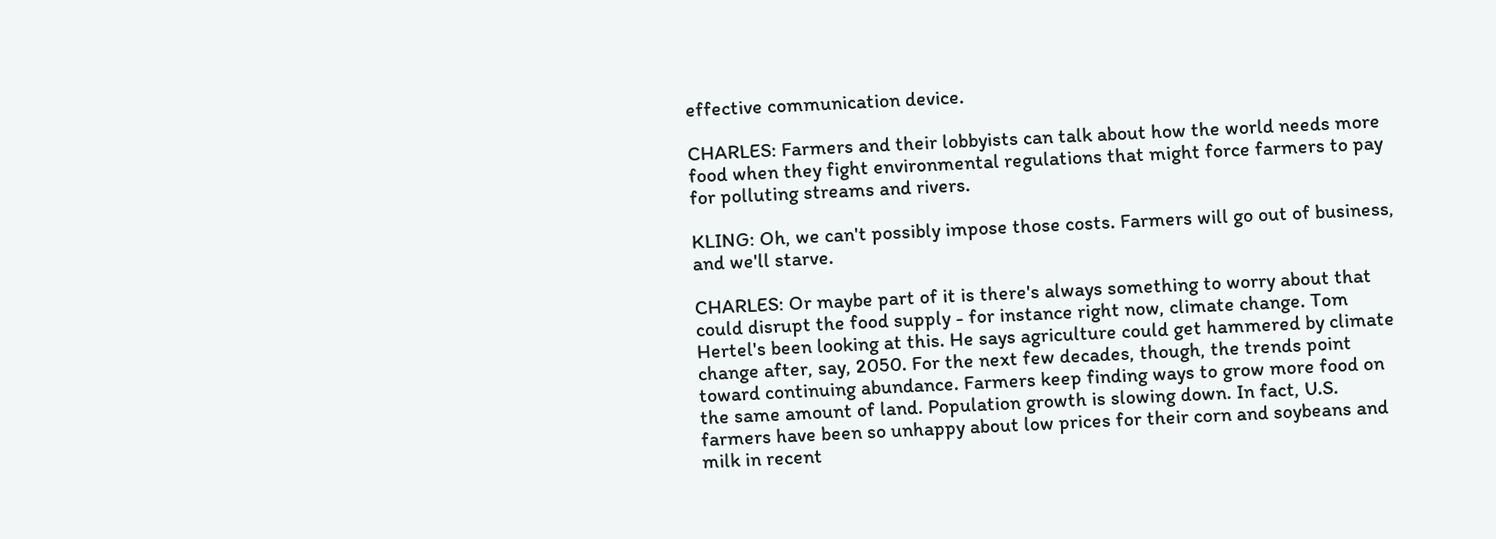effective communication device.

CHARLES: Farmers and their lobbyists can talk about how the world needs more food when they fight environmental regulations that might force farmers to pay for polluting streams and rivers.

KLING: Oh, we can't possibly impose those costs. Farmers will go out of business, and we'll starve.

CHARLES: Or maybe part of it is there's always something to worry about that could disrupt the food supply - for instance right now, climate change. Tom Hertel's been looking at this. He says agriculture could get hammered by climate change after, say, 2050. For the next few decades, though, the trends point toward continuing abundance. Farmers keep finding ways to grow more food on the same amount of land. Population growth is slowing down. In fact, U.S. farmers have been so unhappy about low prices for their corn and soybeans and milk in recent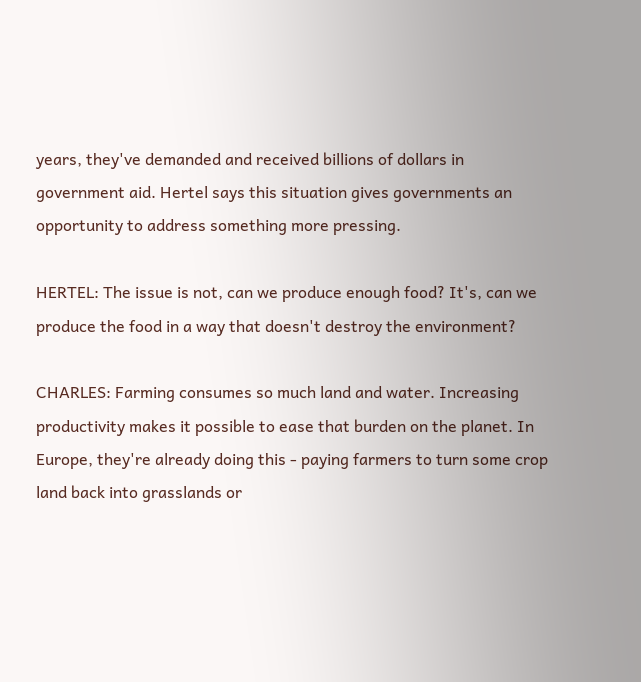years, they've demanded and received billions of dollars in government aid. Hertel says this situation gives governments an opportunity to address something more pressing.

HERTEL: The issue is not, can we produce enough food? It's, can we produce the food in a way that doesn't destroy the environment?

CHARLES: Farming consumes so much land and water. Increasing productivity makes it possible to ease that burden on the planet. In Europe, they're already doing this - paying farmers to turn some crop land back into grasslands or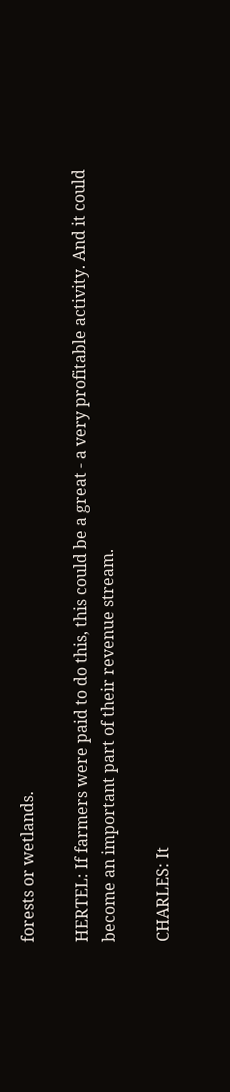forests or wetlands.

HERTEL: If farmers were paid to do this, this could be a great - a very profitable activity. And it could become an important part of their revenue stream.

CHARLES: It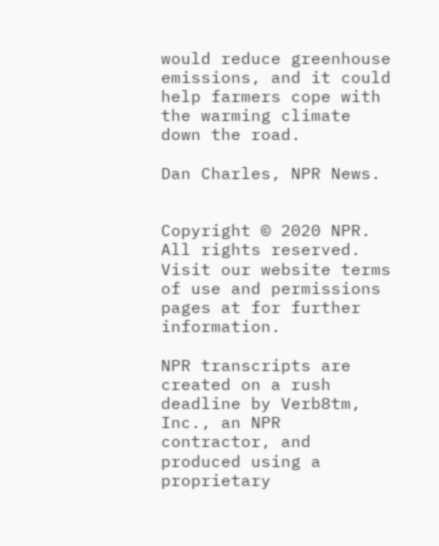would reduce greenhouse emissions, and it could help farmers cope with the warming climate down the road.

Dan Charles, NPR News.


Copyright © 2020 NPR. All rights reserved. Visit our website terms of use and permissions pages at for further information.

NPR transcripts are created on a rush deadline by Verb8tm, Inc., an NPR contractor, and produced using a proprietary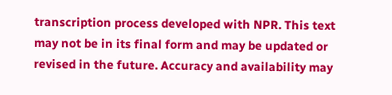transcription process developed with NPR. This text may not be in its final form and may be updated or revised in the future. Accuracy and availability may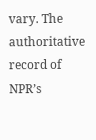vary. The authoritative record of NPR’s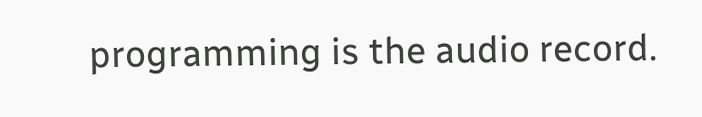programming is the audio record.